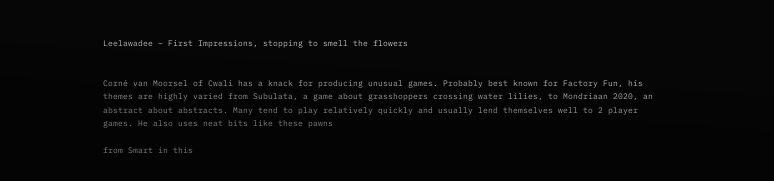Leelawadee – First Impressions, stopping to smell the flowers


Corné van Moorsel of Cwali has a knack for producing unusual games. Probably best known for Factory Fun, his themes are highly varied from Subulata, a game about grasshoppers crossing water lilies, to Mondriaan 2020, an abstract about abstracts. Many tend to play relatively quickly and usually lend themselves well to 2 player games. He also uses neat bits like these pawns

from Smart in this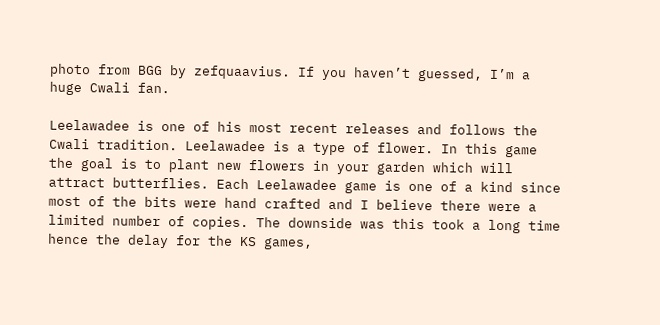photo from BGG by zefquaavius. If you haven’t guessed, I’m a huge Cwali fan.

Leelawadee is one of his most recent releases and follows the Cwali tradition. Leelawadee is a type of flower. In this game the goal is to plant new flowers in your garden which will attract butterflies. Each Leelawadee game is one of a kind since most of the bits were hand crafted and I believe there were a limited number of copies. The downside was this took a long time hence the delay for the KS games,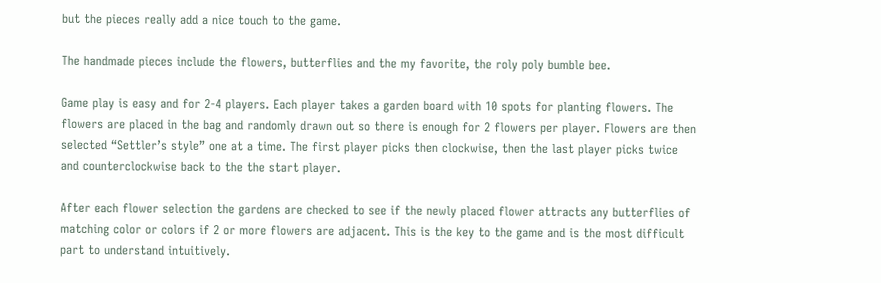but the pieces really add a nice touch to the game.

The handmade pieces include the flowers, butterflies and the my favorite, the roly poly bumble bee.

Game play is easy and for 2-4 players. Each player takes a garden board with 10 spots for planting flowers. The flowers are placed in the bag and randomly drawn out so there is enough for 2 flowers per player. Flowers are then selected “Settler’s style” one at a time. The first player picks then clockwise, then the last player picks twice and counterclockwise back to the the start player.

After each flower selection the gardens are checked to see if the newly placed flower attracts any butterflies of matching color or colors if 2 or more flowers are adjacent. This is the key to the game and is the most difficult part to understand intuitively.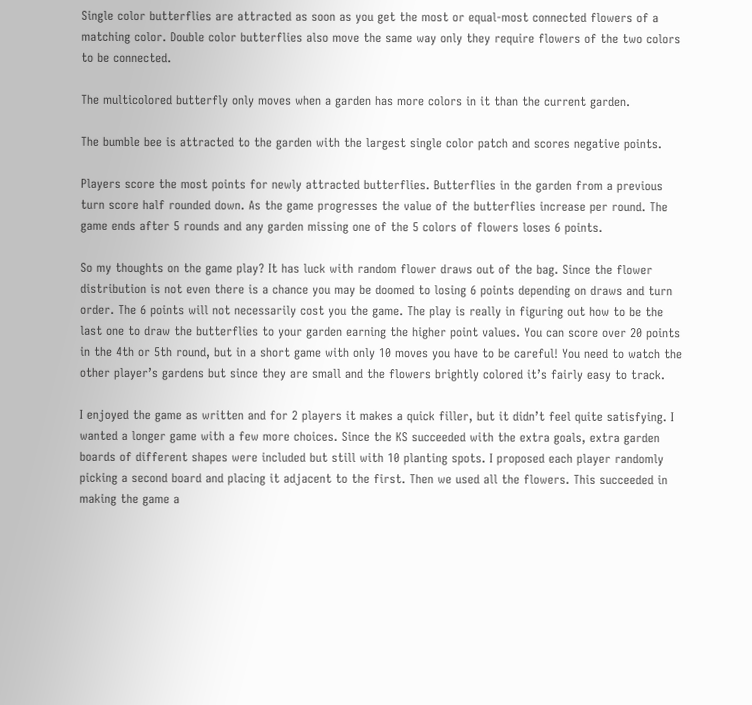Single color butterflies are attracted as soon as you get the most or equal-most connected flowers of a matching color. Double color butterflies also move the same way only they require flowers of the two colors to be connected.

The multicolored butterfly only moves when a garden has more colors in it than the current garden.

The bumble bee is attracted to the garden with the largest single color patch and scores negative points.

Players score the most points for newly attracted butterflies. Butterflies in the garden from a previous turn score half rounded down. As the game progresses the value of the butterflies increase per round. The game ends after 5 rounds and any garden missing one of the 5 colors of flowers loses 6 points.

So my thoughts on the game play? It has luck with random flower draws out of the bag. Since the flower distribution is not even there is a chance you may be doomed to losing 6 points depending on draws and turn order. The 6 points will not necessarily cost you the game. The play is really in figuring out how to be the last one to draw the butterflies to your garden earning the higher point values. You can score over 20 points in the 4th or 5th round, but in a short game with only 10 moves you have to be careful! You need to watch the other player’s gardens but since they are small and the flowers brightly colored it’s fairly easy to track.

I enjoyed the game as written and for 2 players it makes a quick filler, but it didn’t feel quite satisfying. I wanted a longer game with a few more choices. Since the KS succeeded with the extra goals, extra garden boards of different shapes were included but still with 10 planting spots. I proposed each player randomly picking a second board and placing it adjacent to the first. Then we used all the flowers. This succeeded in making the game a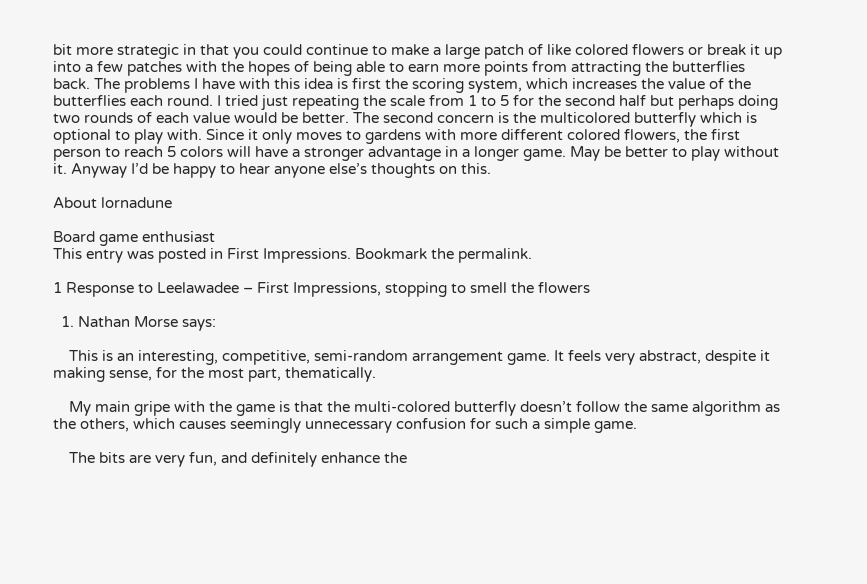bit more strategic in that you could continue to make a large patch of like colored flowers or break it up into a few patches with the hopes of being able to earn more points from attracting the butterflies back. The problems I have with this idea is first the scoring system, which increases the value of the butterflies each round. I tried just repeating the scale from 1 to 5 for the second half but perhaps doing two rounds of each value would be better. The second concern is the multicolored butterfly which is optional to play with. Since it only moves to gardens with more different colored flowers, the first person to reach 5 colors will have a stronger advantage in a longer game. May be better to play without it. Anyway I’d be happy to hear anyone else’s thoughts on this.

About lornadune

Board game enthusiast
This entry was posted in First Impressions. Bookmark the permalink.

1 Response to Leelawadee – First Impressions, stopping to smell the flowers

  1. Nathan Morse says:

    This is an interesting, competitive, semi-random arrangement game. It feels very abstract, despite it making sense, for the most part, thematically.

    My main gripe with the game is that the multi-colored butterfly doesn’t follow the same algorithm as the others, which causes seemingly unnecessary confusion for such a simple game.

    The bits are very fun, and definitely enhance the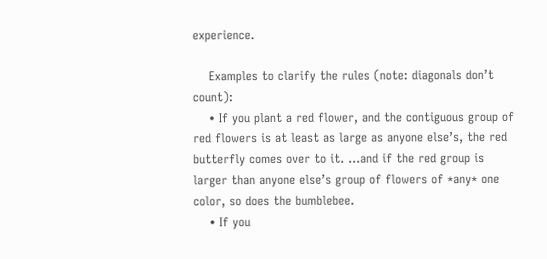experience.

    Examples to clarify the rules (note: diagonals don’t count):
    • If you plant a red flower, and the contiguous group of red flowers is at least as large as anyone else’s, the red butterfly comes over to it. …and if the red group is larger than anyone else’s group of flowers of *any* one color, so does the bumblebee.
    • If you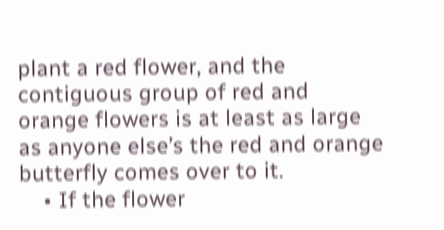plant a red flower, and the contiguous group of red and orange flowers is at least as large as anyone else’s the red and orange butterfly comes over to it.
    • If the flower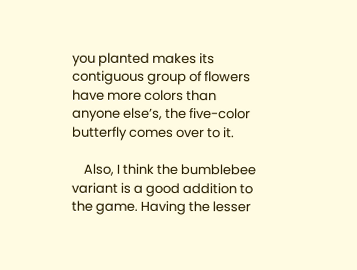you planted makes its contiguous group of flowers have more colors than anyone else’s, the five-color butterfly comes over to it.

    Also, I think the bumblebee variant is a good addition to the game. Having the lesser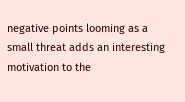negative points looming as a small threat adds an interesting motivation to the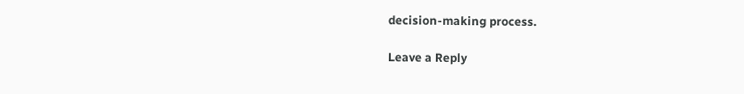decision-making process.

Leave a Reply